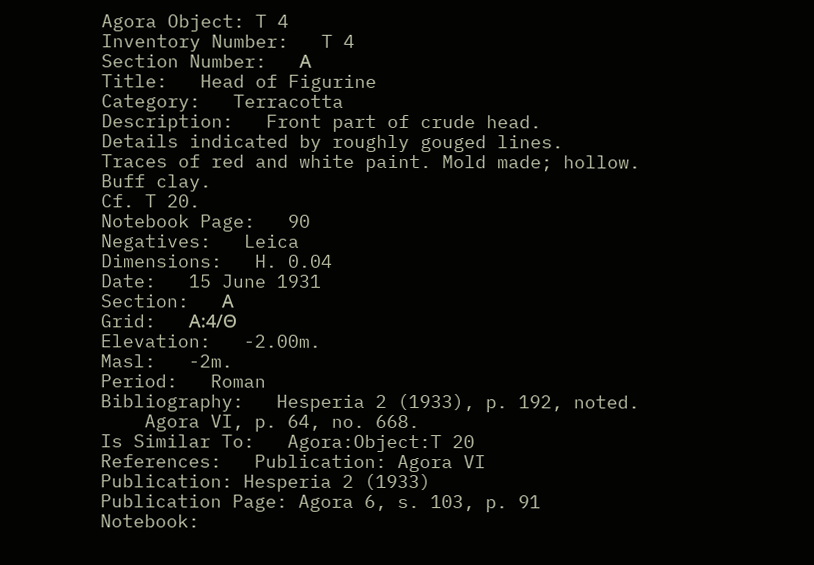Agora Object: T 4
Inventory Number:   T 4
Section Number:   Α
Title:   Head of Figurine
Category:   Terracotta
Description:   Front part of crude head.
Details indicated by roughly gouged lines.
Traces of red and white paint. Mold made; hollow.
Buff clay.
Cf. T 20.
Notebook Page:   90
Negatives:   Leica
Dimensions:   H. 0.04
Date:   15 June 1931
Section:   Α
Grid:   Α:4/Θ
Elevation:   -2.00m.
Masl:   -2m.
Period:   Roman
Bibliography:   Hesperia 2 (1933), p. 192, noted.
    Agora VI, p. 64, no. 668.
Is Similar To:   Agora:Object:T 20
References:   Publication: Agora VI
Publication: Hesperia 2 (1933)
Publication Page: Agora 6, s. 103, p. 91
Notebook: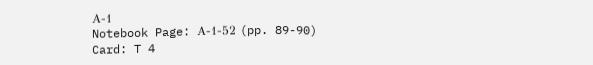Α-1
Notebook Page: Α-1-52 (pp. 89-90)
Card: T 4